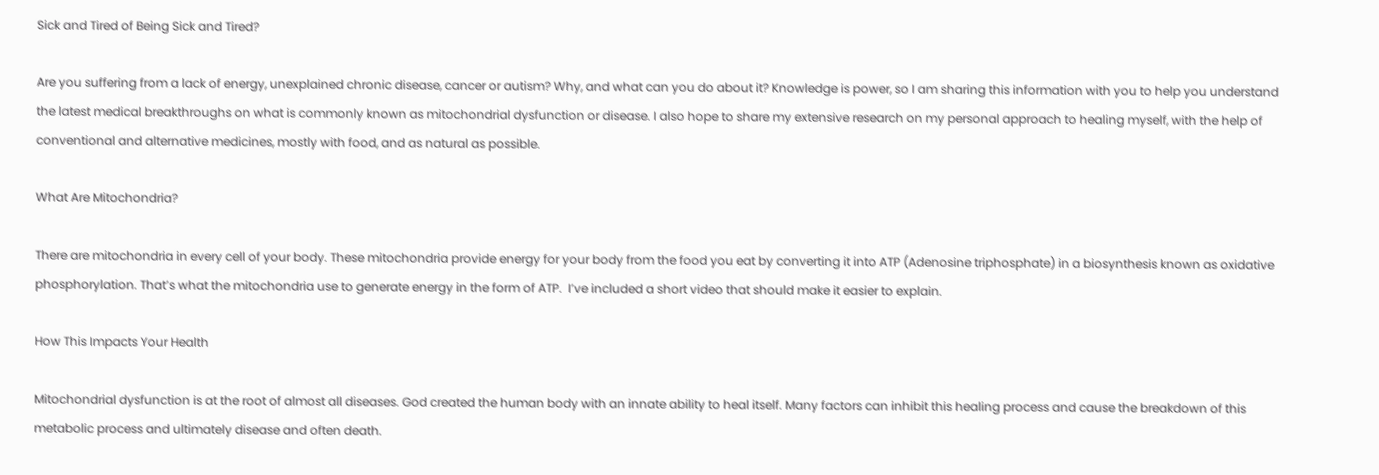Sick and Tired of Being Sick and Tired?

Are you suffering from a lack of energy, unexplained chronic disease, cancer or autism? Why, and what can you do about it? Knowledge is power, so I am sharing this information with you to help you understand the latest medical breakthroughs on what is commonly known as mitochondrial dysfunction or disease. I also hope to share my extensive research on my personal approach to healing myself, with the help of conventional and alternative medicines, mostly with food, and as natural as possible.

What Are Mitochondria?

There are mitochondria in every cell of your body. These mitochondria provide energy for your body from the food you eat by converting it into ATP (Adenosine triphosphate) in a biosynthesis known as oxidative phosphorylation. That’s what the mitochondria use to generate energy in the form of ATP.  I’ve included a short video that should make it easier to explain.

How This Impacts Your Health

Mitochondrial dysfunction is at the root of almost all diseases. God created the human body with an innate ability to heal itself. Many factors can inhibit this healing process and cause the breakdown of this metabolic process and ultimately disease and often death.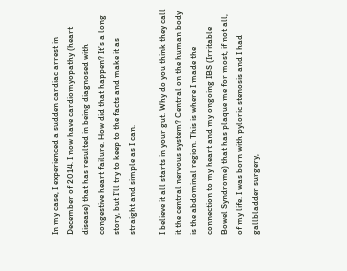In my case, I experienced a sudden cardiac arrest in December of 2014. I now have cardiomyopathy (heart disease) that has resulted in being diagnosed with congestive heart failure. How did that happen? It’s a long story, but I’ll try to keep to the facts and make it as straight and simple as I can.

I believe it all starts in your gut. Why do you think they call it the central nervous system? Central on the human body is the abdominal region. This is where I made the connection to my heart and my ongoing IBS (Irritable Bowel Syndrome) that has plaque me for most, if not all, of my life. I was born with pyloric stenosis and I had gallbladder surgery,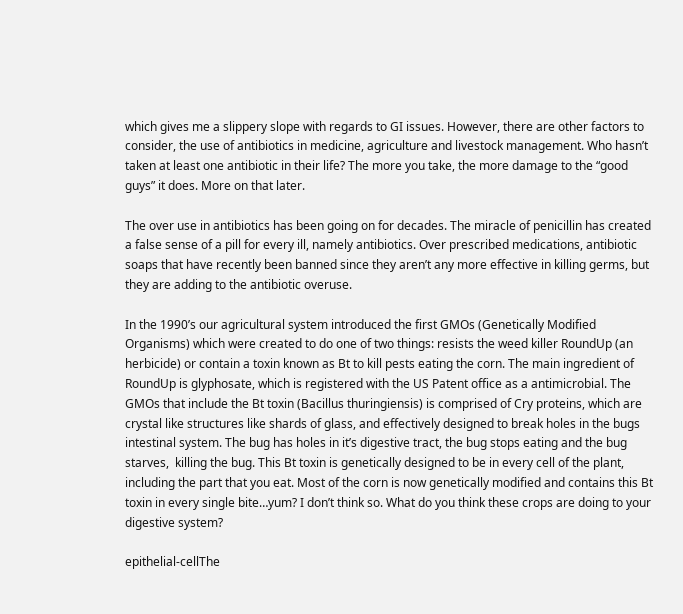which gives me a slippery slope with regards to GI issues. However, there are other factors to consider, the use of antibiotics in medicine, agriculture and livestock management. Who hasn’t taken at least one antibiotic in their life? The more you take, the more damage to the “good guys” it does. More on that later.

The over use in antibiotics has been going on for decades. The miracle of penicillin has created a false sense of a pill for every ill, namely antibiotics. Over prescribed medications, antibiotic soaps that have recently been banned since they aren’t any more effective in killing germs, but they are adding to the antibiotic overuse.

In the 1990’s our agricultural system introduced the first GMOs (Genetically Modified Organisms) which were created to do one of two things: resists the weed killer RoundUp (an herbicide) or contain a toxin known as Bt to kill pests eating the corn. The main ingredient of RoundUp is glyphosate, which is registered with the US Patent office as a antimicrobial. The GMOs that include the Bt toxin (Bacillus thuringiensis) is comprised of Cry proteins, which are crystal like structures like shards of glass, and effectively designed to break holes in the bugs intestinal system. The bug has holes in it’s digestive tract, the bug stops eating and the bug starves,  killing the bug. This Bt toxin is genetically designed to be in every cell of the plant, including the part that you eat. Most of the corn is now genetically modified and contains this Bt toxin in every single bite…yum? I don’t think so. What do you think these crops are doing to your digestive system?

epithelial-cellThe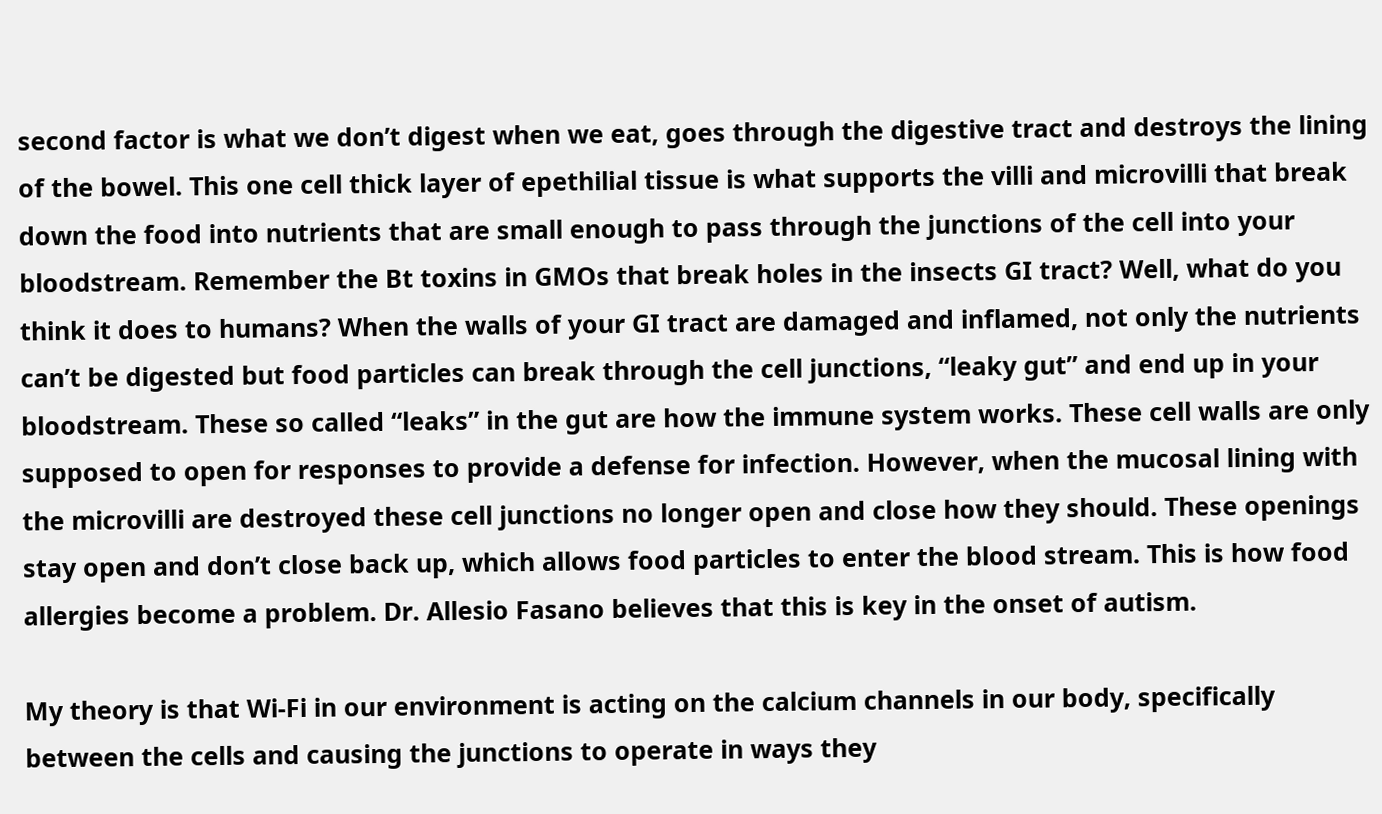second factor is what we don’t digest when we eat, goes through the digestive tract and destroys the lining of the bowel. This one cell thick layer of epethilial tissue is what supports the villi and microvilli that break down the food into nutrients that are small enough to pass through the junctions of the cell into your bloodstream. Remember the Bt toxins in GMOs that break holes in the insects GI tract? Well, what do you think it does to humans? When the walls of your GI tract are damaged and inflamed, not only the nutrients can’t be digested but food particles can break through the cell junctions, “leaky gut” and end up in your bloodstream. These so called “leaks” in the gut are how the immune system works. These cell walls are only supposed to open for responses to provide a defense for infection. However, when the mucosal lining with the microvilli are destroyed these cell junctions no longer open and close how they should. These openings stay open and don’t close back up, which allows food particles to enter the blood stream. This is how food allergies become a problem. Dr. Allesio Fasano believes that this is key in the onset of autism.

My theory is that Wi-Fi in our environment is acting on the calcium channels in our body, specifically between the cells and causing the junctions to operate in ways they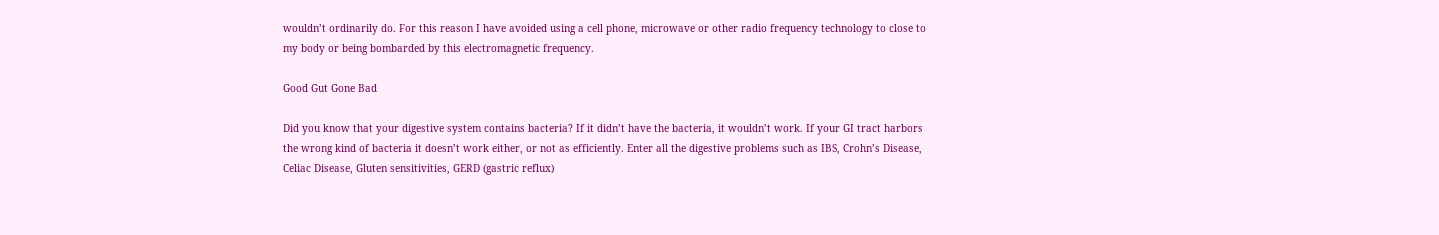wouldn’t ordinarily do. For this reason I have avoided using a cell phone, microwave or other radio frequency technology to close to my body or being bombarded by this electromagnetic frequency.

Good Gut Gone Bad

Did you know that your digestive system contains bacteria? If it didn’t have the bacteria, it wouldn’t work. If your GI tract harbors the wrong kind of bacteria it doesn’t work either, or not as efficiently. Enter all the digestive problems such as IBS, Crohn’s Disease, Celiac Disease, Gluten sensitivities, GERD (gastric reflux)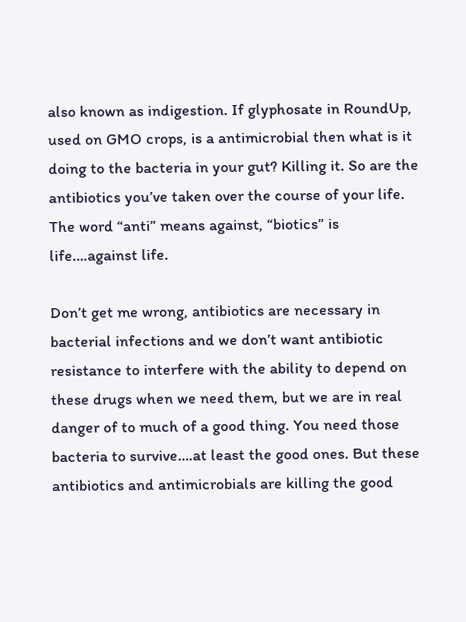also known as indigestion. If glyphosate in RoundUp, used on GMO crops, is a antimicrobial then what is it doing to the bacteria in your gut? Killing it. So are the antibiotics you’ve taken over the course of your life. The word “anti” means against, “biotics” is life….against life.

Don’t get me wrong, antibiotics are necessary in bacterial infections and we don’t want antibiotic resistance to interfere with the ability to depend on these drugs when we need them, but we are in real danger of to much of a good thing. You need those bacteria to survive….at least the good ones. But these antibiotics and antimicrobials are killing the good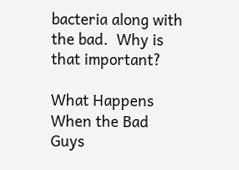bacteria along with the bad.  Why is that important?

What Happens When the Bad Guys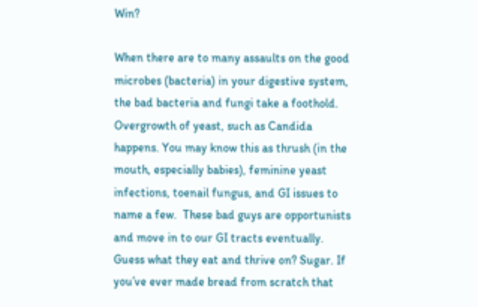Win?

When there are to many assaults on the good microbes (bacteria) in your digestive system, the bad bacteria and fungi take a foothold. Overgrowth of yeast, such as Candida happens. You may know this as thrush (in the mouth, especially babies), feminine yeast infections, toenail fungus, and GI issues to name a few.  These bad guys are opportunists and move in to our GI tracts eventually. Guess what they eat and thrive on? Sugar. If you’ve ever made bread from scratch that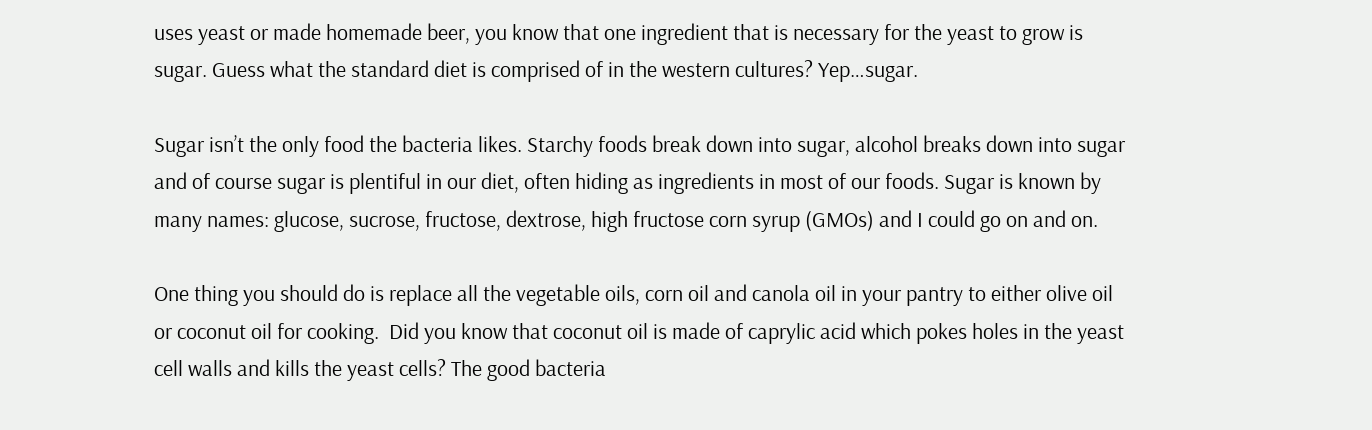uses yeast or made homemade beer, you know that one ingredient that is necessary for the yeast to grow is sugar. Guess what the standard diet is comprised of in the western cultures? Yep…sugar.

Sugar isn’t the only food the bacteria likes. Starchy foods break down into sugar, alcohol breaks down into sugar and of course sugar is plentiful in our diet, often hiding as ingredients in most of our foods. Sugar is known by many names: glucose, sucrose, fructose, dextrose, high fructose corn syrup (GMOs) and I could go on and on.

One thing you should do is replace all the vegetable oils, corn oil and canola oil in your pantry to either olive oil or coconut oil for cooking.  Did you know that coconut oil is made of caprylic acid which pokes holes in the yeast cell walls and kills the yeast cells? The good bacteria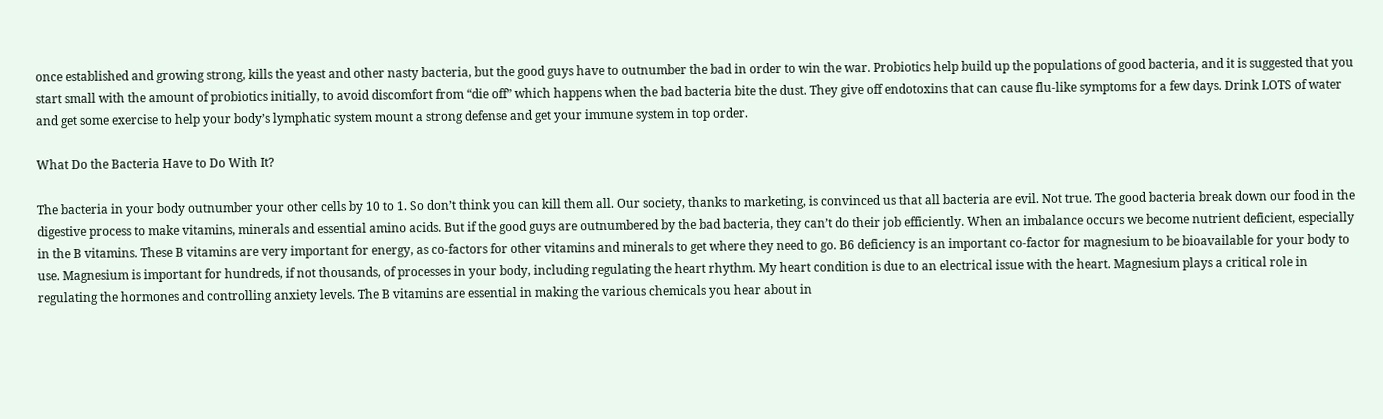once established and growing strong, kills the yeast and other nasty bacteria, but the good guys have to outnumber the bad in order to win the war. Probiotics help build up the populations of good bacteria, and it is suggested that you start small with the amount of probiotics initially, to avoid discomfort from “die off” which happens when the bad bacteria bite the dust. They give off endotoxins that can cause flu-like symptoms for a few days. Drink LOTS of water and get some exercise to help your body’s lymphatic system mount a strong defense and get your immune system in top order.

What Do the Bacteria Have to Do With It?

The bacteria in your body outnumber your other cells by 10 to 1. So don’t think you can kill them all. Our society, thanks to marketing, is convinced us that all bacteria are evil. Not true. The good bacteria break down our food in the digestive process to make vitamins, minerals and essential amino acids. But if the good guys are outnumbered by the bad bacteria, they can’t do their job efficiently. When an imbalance occurs we become nutrient deficient, especially in the B vitamins. These B vitamins are very important for energy, as co-factors for other vitamins and minerals to get where they need to go. B6 deficiency is an important co-factor for magnesium to be bioavailable for your body to use. Magnesium is important for hundreds, if not thousands, of processes in your body, including regulating the heart rhythm. My heart condition is due to an electrical issue with the heart. Magnesium plays a critical role in regulating the hormones and controlling anxiety levels. The B vitamins are essential in making the various chemicals you hear about in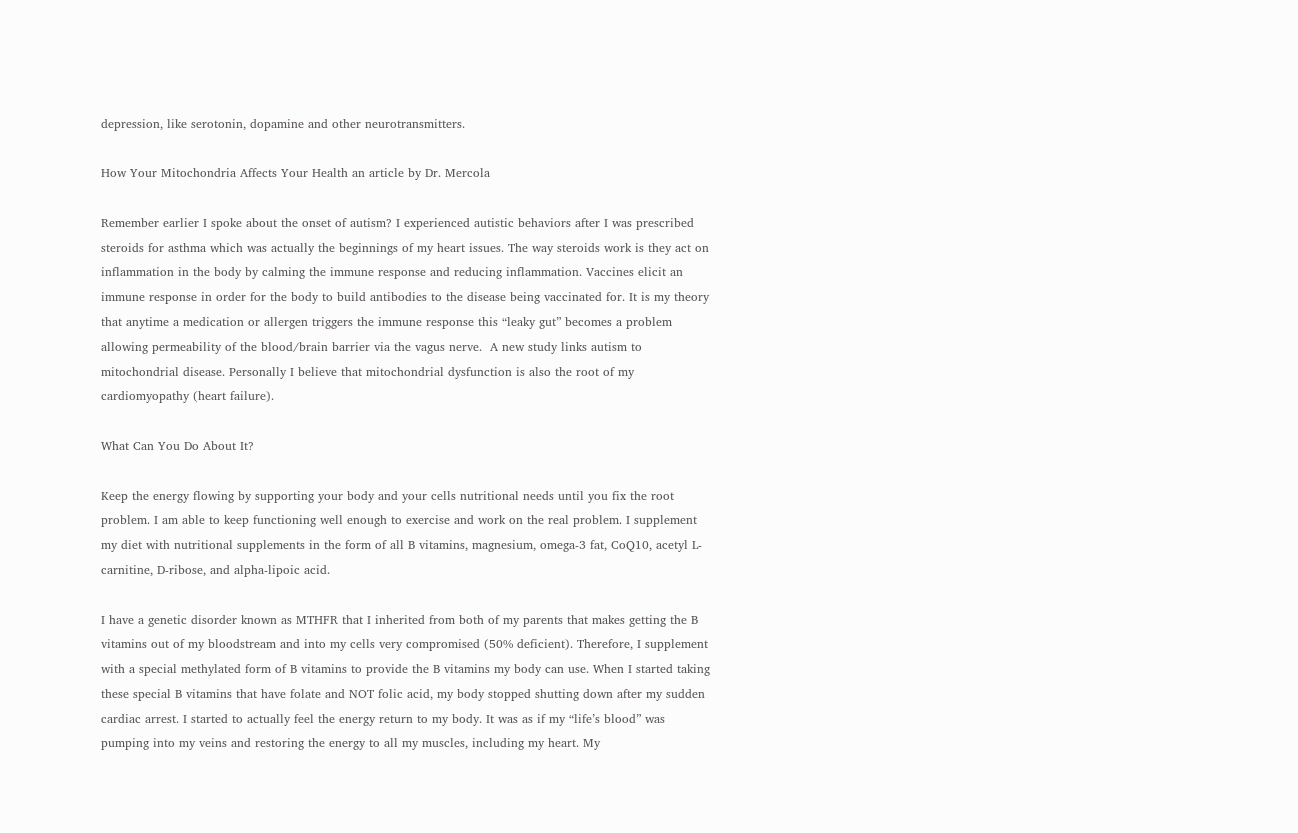depression, like serotonin, dopamine and other neurotransmitters.

How Your Mitochondria Affects Your Health an article by Dr. Mercola

Remember earlier I spoke about the onset of autism? I experienced autistic behaviors after I was prescribed steroids for asthma which was actually the beginnings of my heart issues. The way steroids work is they act on inflammation in the body by calming the immune response and reducing inflammation. Vaccines elicit an immune response in order for the body to build antibodies to the disease being vaccinated for. It is my theory that anytime a medication or allergen triggers the immune response this “leaky gut” becomes a problem allowing permeability of the blood/brain barrier via the vagus nerve.  A new study links autism to mitochondrial disease. Personally I believe that mitochondrial dysfunction is also the root of my cardiomyopathy (heart failure).

What Can You Do About It?

Keep the energy flowing by supporting your body and your cells nutritional needs until you fix the root problem. I am able to keep functioning well enough to exercise and work on the real problem. I supplement my diet with nutritional supplements in the form of all B vitamins, magnesium, omega-3 fat, CoQ10, acetyl L-carnitine, D-ribose, and alpha-lipoic acid.

I have a genetic disorder known as MTHFR that I inherited from both of my parents that makes getting the B vitamins out of my bloodstream and into my cells very compromised (50% deficient). Therefore, I supplement with a special methylated form of B vitamins to provide the B vitamins my body can use. When I started taking these special B vitamins that have folate and NOT folic acid, my body stopped shutting down after my sudden cardiac arrest. I started to actually feel the energy return to my body. It was as if my “life’s blood” was pumping into my veins and restoring the energy to all my muscles, including my heart. My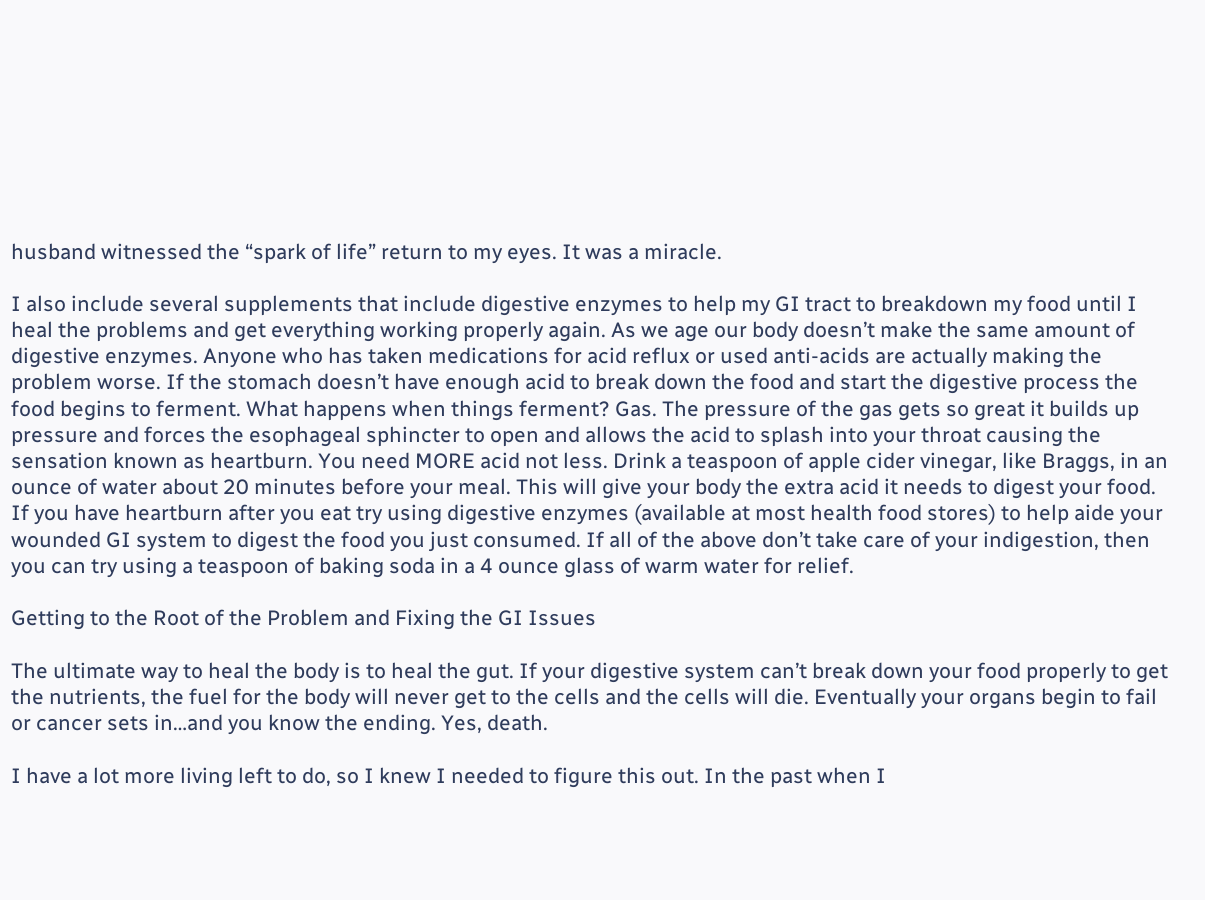husband witnessed the “spark of life” return to my eyes. It was a miracle.

I also include several supplements that include digestive enzymes to help my GI tract to breakdown my food until I heal the problems and get everything working properly again. As we age our body doesn’t make the same amount of digestive enzymes. Anyone who has taken medications for acid reflux or used anti-acids are actually making the problem worse. If the stomach doesn’t have enough acid to break down the food and start the digestive process the food begins to ferment. What happens when things ferment? Gas. The pressure of the gas gets so great it builds up pressure and forces the esophageal sphincter to open and allows the acid to splash into your throat causing the sensation known as heartburn. You need MORE acid not less. Drink a teaspoon of apple cider vinegar, like Braggs, in an ounce of water about 20 minutes before your meal. This will give your body the extra acid it needs to digest your food. If you have heartburn after you eat try using digestive enzymes (available at most health food stores) to help aide your wounded GI system to digest the food you just consumed. If all of the above don’t take care of your indigestion, then you can try using a teaspoon of baking soda in a 4 ounce glass of warm water for relief.

Getting to the Root of the Problem and Fixing the GI Issues

The ultimate way to heal the body is to heal the gut. If your digestive system can’t break down your food properly to get the nutrients, the fuel for the body will never get to the cells and the cells will die. Eventually your organs begin to fail or cancer sets in…and you know the ending. Yes, death.

I have a lot more living left to do, so I knew I needed to figure this out. In the past when I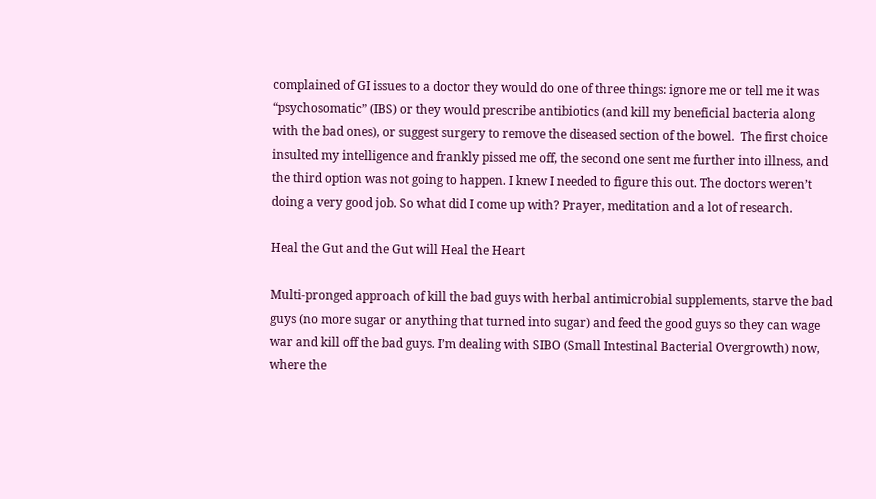complained of GI issues to a doctor they would do one of three things: ignore me or tell me it was “psychosomatic” (IBS) or they would prescribe antibiotics (and kill my beneficial bacteria along with the bad ones), or suggest surgery to remove the diseased section of the bowel.  The first choice insulted my intelligence and frankly pissed me off, the second one sent me further into illness, and the third option was not going to happen. I knew I needed to figure this out. The doctors weren’t doing a very good job. So what did I come up with? Prayer, meditation and a lot of research.

Heal the Gut and the Gut will Heal the Heart

Multi-pronged approach of kill the bad guys with herbal antimicrobial supplements, starve the bad guys (no more sugar or anything that turned into sugar) and feed the good guys so they can wage war and kill off the bad guys. I’m dealing with SIBO (Small Intestinal Bacterial Overgrowth) now, where the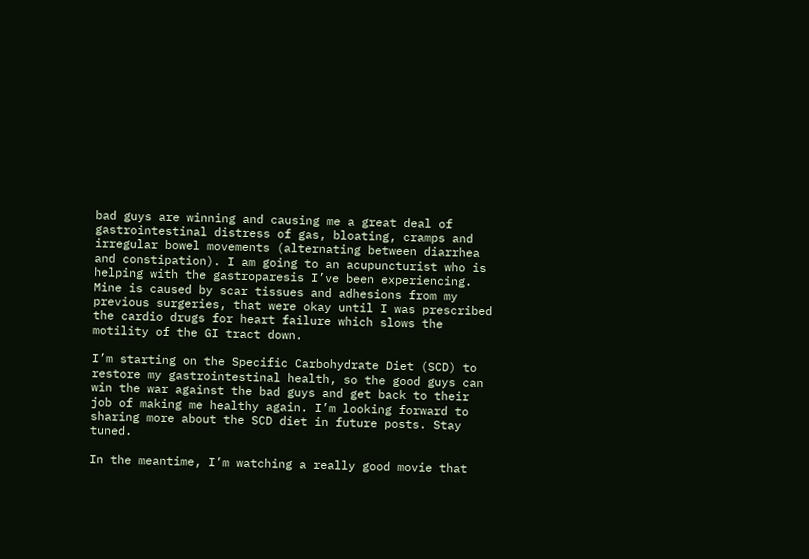bad guys are winning and causing me a great deal of gastrointestinal distress of gas, bloating, cramps and irregular bowel movements (alternating between diarrhea and constipation). I am going to an acupuncturist who is helping with the gastroparesis I’ve been experiencing. Mine is caused by scar tissues and adhesions from my previous surgeries, that were okay until I was prescribed the cardio drugs for heart failure which slows the motility of the GI tract down.

I’m starting on the Specific Carbohydrate Diet (SCD) to restore my gastrointestinal health, so the good guys can win the war against the bad guys and get back to their job of making me healthy again. I’m looking forward to sharing more about the SCD diet in future posts. Stay tuned.

In the meantime, I’m watching a really good movie that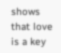shows that love is a key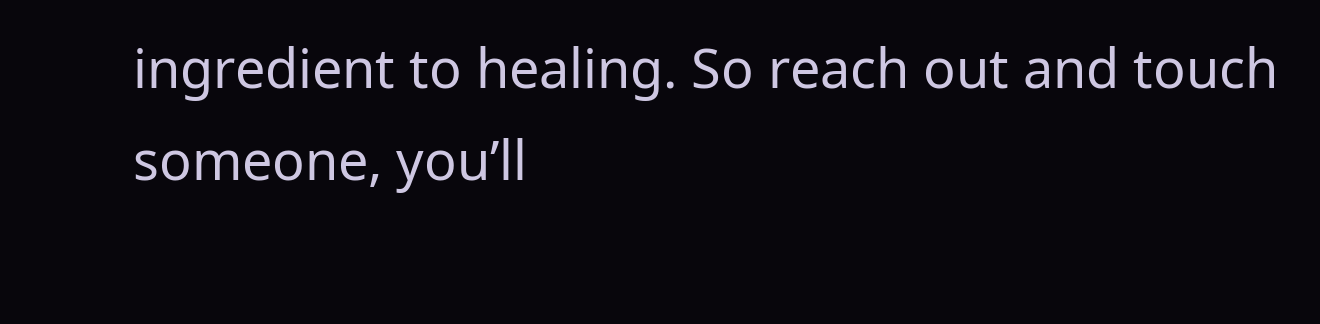ingredient to healing. So reach out and touch someone, you’ll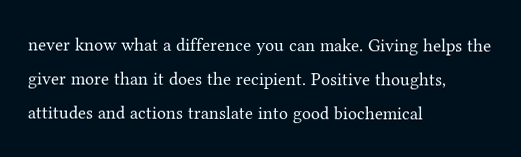never know what a difference you can make. Giving helps the giver more than it does the recipient. Positive thoughts, attitudes and actions translate into good biochemical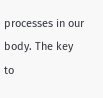processes in our body. The key to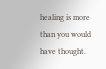healing is more than you would have thought.